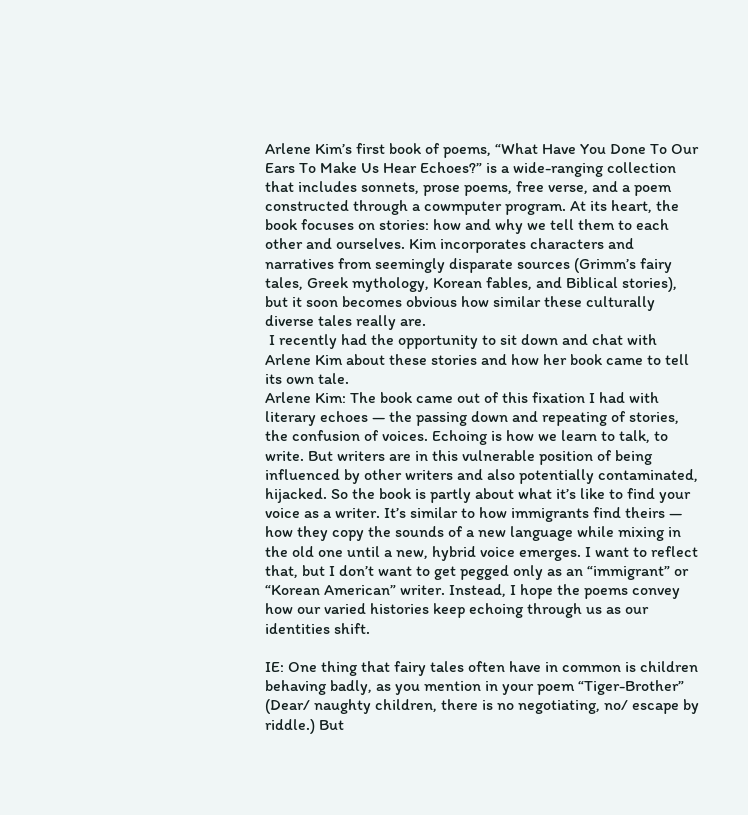Arlene Kim’s first book of poems, “What Have You Done To Our Ears To Make Us Hear Echoes?” is a wide-ranging collection that includes sonnets, prose poems, free verse, and a poem constructed through a cowmputer program. At its heart, the book focuses on stories: how and why we tell them to each other and ourselves. Kim incorporates characters and narratives from seemingly disparate sources (Grimm’s fairy tales, Greek mythology, Korean fables, and Biblical stories), but it soon becomes obvious how similar these culturally diverse tales really are.
 I recently had the opportunity to sit down and chat with Arlene Kim about these stories and how her book came to tell its own tale.
Arlene Kim: The book came out of this fixation I had with literary echoes — the passing down and repeating of stories, the confusion of voices. Echoing is how we learn to talk, to write. But writers are in this vulnerable position of being influenced by other writers and also potentially contaminated, hijacked. So the book is partly about what it’s like to find your voice as a writer. It’s similar to how immigrants find theirs — how they copy the sounds of a new language while mixing in the old one until a new, hybrid voice emerges. I want to reflect that, but I don’t want to get pegged only as an “immigrant” or “Korean American” writer. Instead, I hope the poems convey how our varied histories keep echoing through us as our identities shift.

IE: One thing that fairy tales often have in common is children behaving badly, as you mention in your poem “Tiger-Brother” (Dear/ naughty children, there is no negotiating, no/ escape by riddle.) But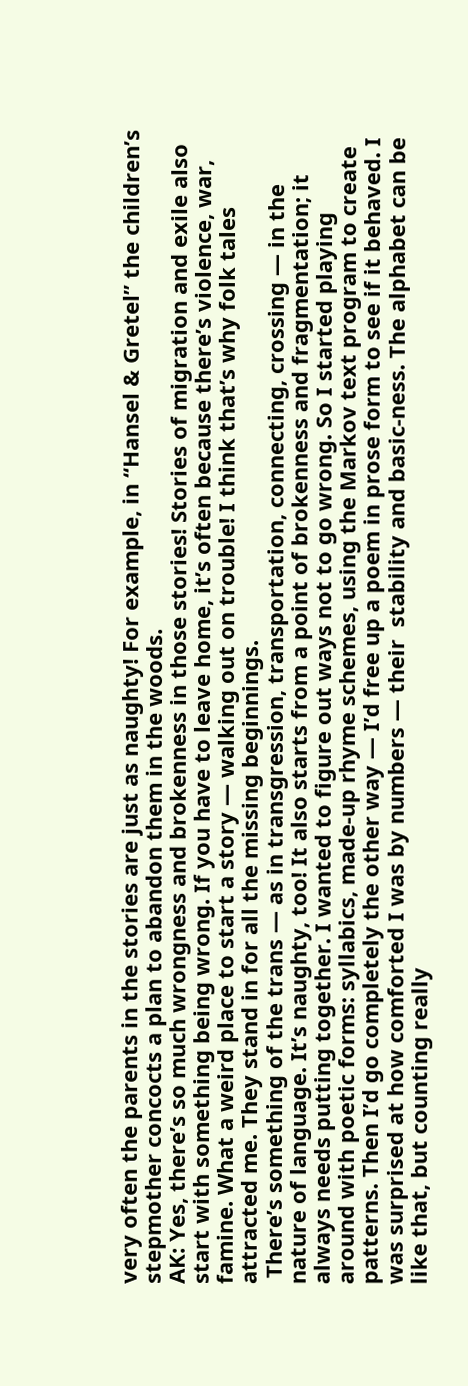very often the parents in the stories are just as naughty! For example, in “Hansel & Gretel” the children’s stepmother concocts a plan to abandon them in the woods.
AK: Yes, there’s so much wrongness and brokenness in those stories! Stories of migration and exile also start with something being wrong. If you have to leave home, it’s often because there’s violence, war, famine. What a weird place to start a story — walking out on trouble! I think that’s why folk tales attracted me. They stand in for all the missing beginnings.
 There’s something of the trans — as in transgression, transportation, connecting, crossing — in the nature of language. It’s naughty, too! It also starts from a point of brokenness and fragmentation; it always needs putting together. I wanted to figure out ways not to go wrong. So I started playing around with poetic forms: syllabics, made-up rhyme schemes, using the Markov text program to create patterns. Then I’d go completely the other way — I’d free up a poem in prose form to see if it behaved. I was surprised at how comforted I was by numbers — their  stability and basic-ness. The alphabet can be like that, but counting really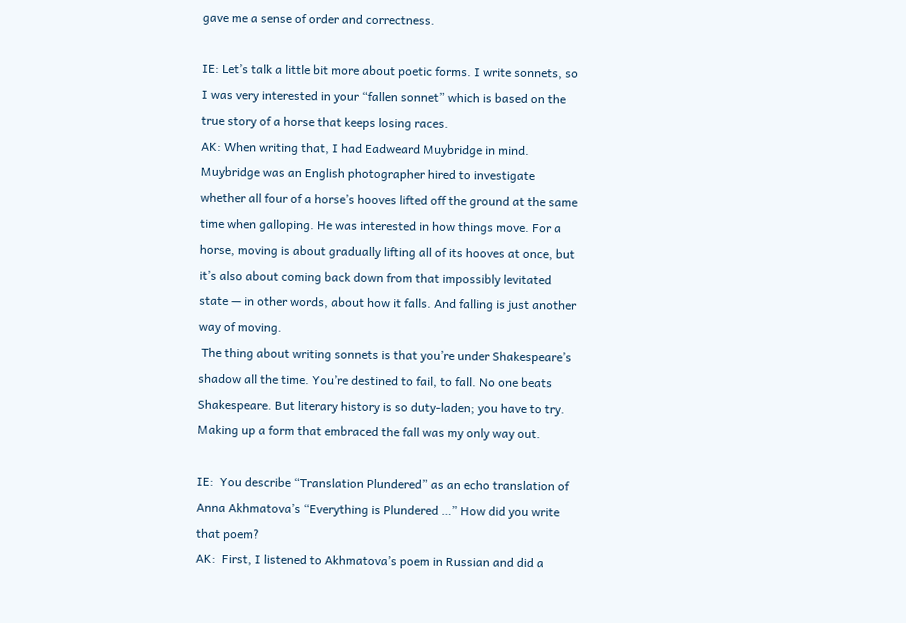gave me a sense of order and correctness.

IE: Let’s talk a little bit more about poetic forms. I write sonnets, so I was very interested in your “fallen sonnet” which is based on the true story of a horse that keeps losing races.
AK: When writing that, I had Eadweard Muybridge in mind. Muybridge was an English photographer hired to investigate whether all four of a horse’s hooves lifted off the ground at the same time when galloping. He was interested in how things move. For a horse, moving is about gradually lifting all of its hooves at once, but it’s also about coming back down from that impossibly levitated state — in other words, about how it falls. And falling is just another way of moving.
 The thing about writing sonnets is that you’re under Shakespeare’s shadow all the time. You’re destined to fail, to fall. No one beats Shakespeare. But literary history is so duty-laden; you have to try. Making up a form that embraced the fall was my only way out.

IE:  You describe “Translation Plundered” as an echo translation of Anna Akhmatova’s “Everything is Plundered …” How did you write that poem?
AK:  First, I listened to Akhmatova’s poem in Russian and did a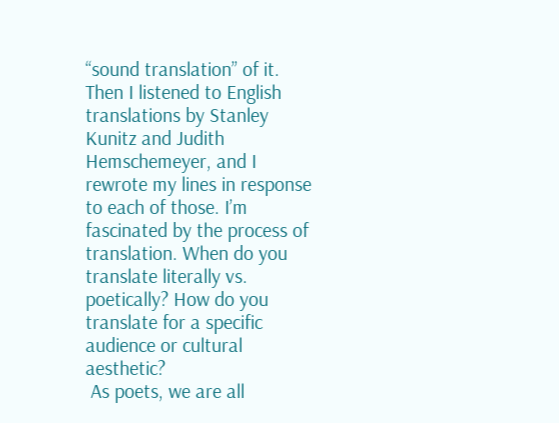“sound translation” of it. Then I listened to English translations by Stanley Kunitz and Judith Hemschemeyer, and I rewrote my lines in response to each of those. I’m fascinated by the process of translation. When do you translate literally vs. poetically? How do you translate for a specific audience or cultural aesthetic?
 As poets, we are all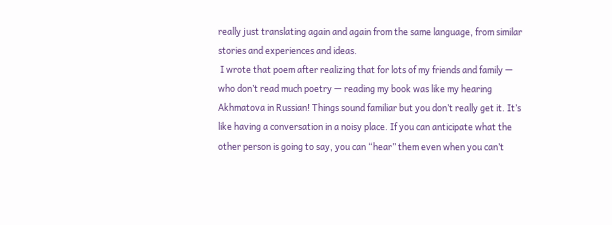really just translating again and again from the same language, from similar stories and experiences and ideas.
 I wrote that poem after realizing that for lots of my friends and family — who don’t read much poetry — reading my book was like my hearing Akhmatova in Russian! Things sound familiar but you don’t really get it. It’s like having a conversation in a noisy place. If you can anticipate what the other person is going to say, you can “hear” them even when you can’t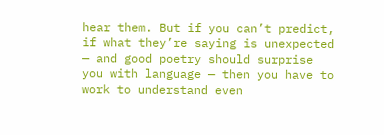hear them. But if you can’t predict, if what they’re saying is unexpected — and good poetry should surprise you with language — then you have to work to understand even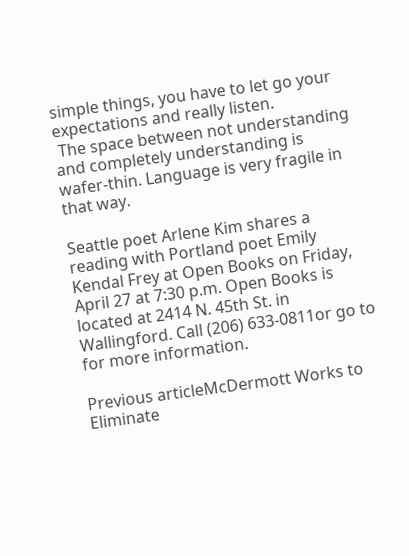simple things, you have to let go your expectations and really listen.
 The space between not understanding and completely understanding is wafer-thin. Language is very fragile in that way.

Seattle poet Arlene Kim shares a reading with Portland poet Emily Kendal Frey at Open Books on Friday, April 27 at 7:30 p.m. Open Books is located at 2414 N. 45th St. in Wallingford. Call (206) 633-0811or go to for more information.

Previous articleMcDermott Works to Eliminate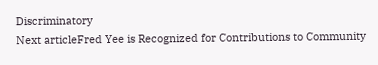Discriminatory
Next articleFred Yee is Recognized for Contributions to Community